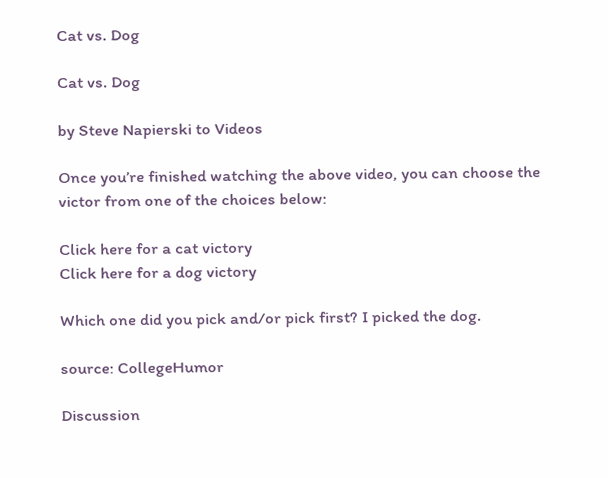Cat vs. Dog

Cat vs. Dog

by Steve Napierski to Videos

Once you’re finished watching the above video, you can choose the victor from one of the choices below:

Click here for a cat victory
Click here for a dog victory

Which one did you pick and/or pick first? I picked the dog.

source: CollegeHumor

Discussion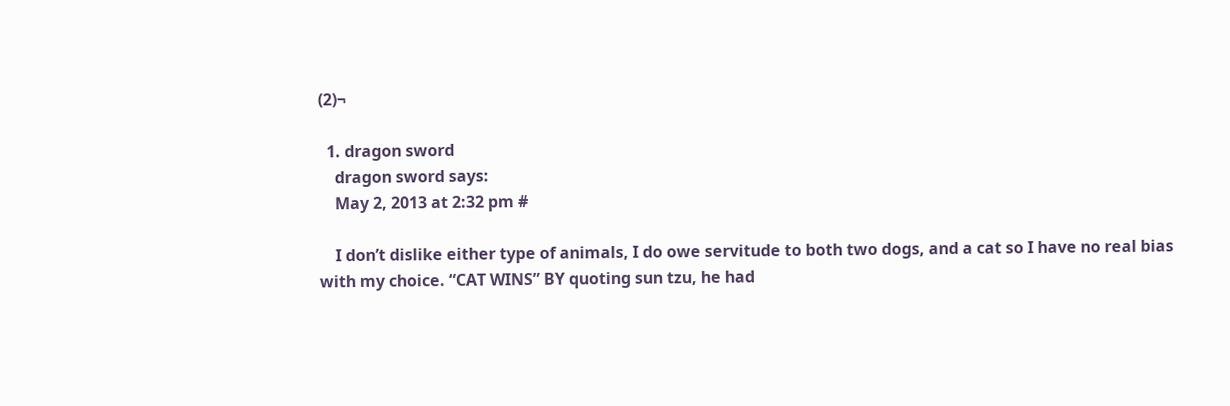(2)¬

  1. dragon sword
    dragon sword says:
    May 2, 2013 at 2:32 pm #

    I don’t dislike either type of animals, I do owe servitude to both two dogs, and a cat so I have no real bias with my choice. “CAT WINS” BY quoting sun tzu, he had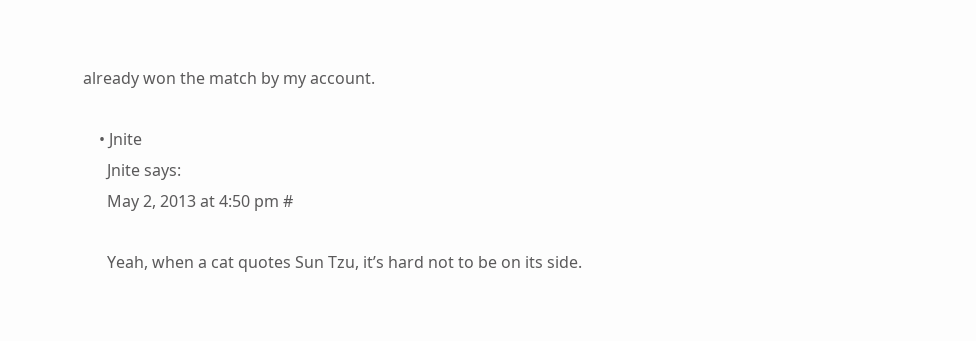already won the match by my account.

    • Jnite
      Jnite says:
      May 2, 2013 at 4:50 pm #

      Yeah, when a cat quotes Sun Tzu, it’s hard not to be on its side.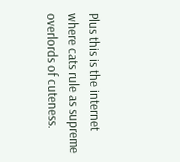Plus this is the internet where cats rule as supreme overlords of cuteness.